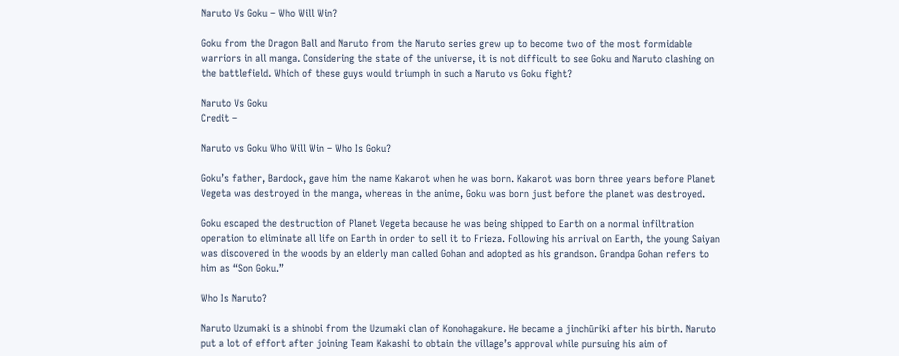Naruto Vs Goku – Who Will Win?

Goku from the Dragon Ball and Naruto from the Naruto series grew up to become two of the most formidable warriors in all manga. Considering the state of the universe, it is not difficult to see Goku and Naruto clashing on the battlefield. Which of these guys would triumph in such a Naruto vs Goku fight?

Naruto Vs Goku
Credit –

Naruto vs Goku Who Will Win – Who Is Goku?

Goku’s father, Bardock, gave him the name Kakarot when he was born. Kakarot was born three years before Planet Vegeta was destroyed in the manga, whereas in the anime, Goku was born just before the planet was destroyed.

Goku escaped the destruction of Planet Vegeta because he was being shipped to Earth on a normal infiltration operation to eliminate all life on Earth in order to sell it to Frieza. Following his arrival on Earth, the young Saiyan was discovered in the woods by an elderly man called Gohan and adopted as his grandson. Grandpa Gohan refers to him as “Son Goku.”

Who Is Naruto?

Naruto Uzumaki is a shinobi from the Uzumaki clan of Konohagakure. He became a jinchūriki after his birth. Naruto put a lot of effort after joining Team Kakashi to obtain the village’s approval while pursuing his aim of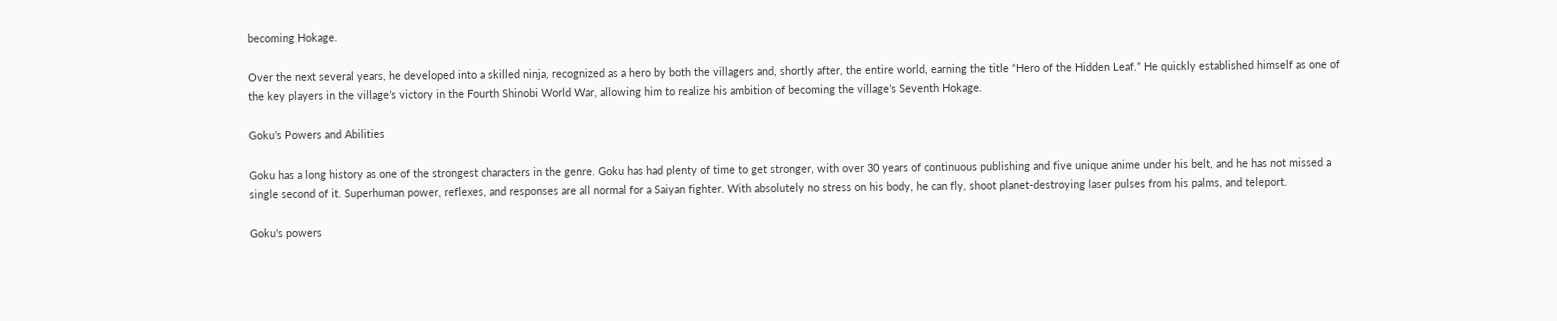becoming Hokage.

Over the next several years, he developed into a skilled ninja, recognized as a hero by both the villagers and, shortly after, the entire world, earning the title “Hero of the Hidden Leaf.” He quickly established himself as one of the key players in the village’s victory in the Fourth Shinobi World War, allowing him to realize his ambition of becoming the village’s Seventh Hokage.

Goku’s Powers and Abilities

Goku has a long history as one of the strongest characters in the genre. Goku has had plenty of time to get stronger, with over 30 years of continuous publishing and five unique anime under his belt, and he has not missed a single second of it. Superhuman power, reflexes, and responses are all normal for a Saiyan fighter. With absolutely no stress on his body, he can fly, shoot planet-destroying laser pulses from his palms, and teleport.

Goku’s powers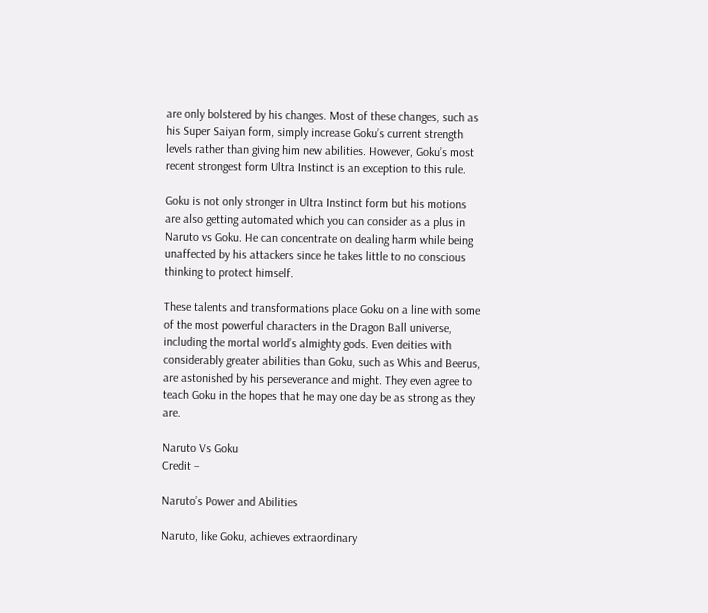are only bolstered by his changes. Most of these changes, such as his Super Saiyan form, simply increase Goku’s current strength levels rather than giving him new abilities. However, Goku’s most recent strongest form Ultra Instinct is an exception to this rule.

Goku is not only stronger in Ultra Instinct form but his motions are also getting automated which you can consider as a plus in Naruto vs Goku. He can concentrate on dealing harm while being unaffected by his attackers since he takes little to no conscious thinking to protect himself.

These talents and transformations place Goku on a line with some of the most powerful characters in the Dragon Ball universe, including the mortal world’s almighty gods. Even deities with considerably greater abilities than Goku, such as Whis and Beerus, are astonished by his perseverance and might. They even agree to teach Goku in the hopes that he may one day be as strong as they are.

Naruto Vs Goku
Credit –

Naruto’s Power and Abilities

Naruto, like Goku, achieves extraordinary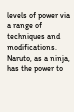levels of power via a range of techniques and modifications. Naruto, as a ninja, has the power to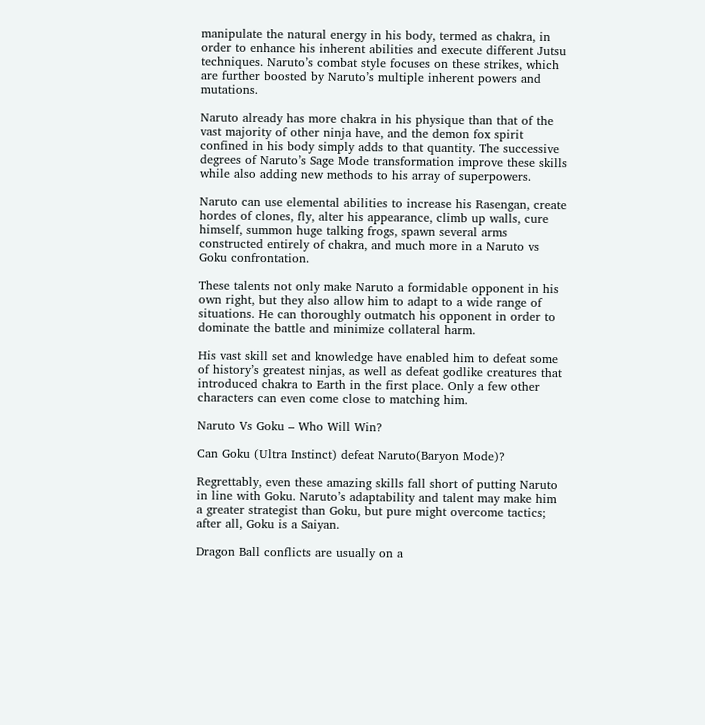manipulate the natural energy in his body, termed as chakra, in order to enhance his inherent abilities and execute different Jutsu techniques. Naruto’s combat style focuses on these strikes, which are further boosted by Naruto’s multiple inherent powers and mutations.

Naruto already has more chakra in his physique than that of the vast majority of other ninja have, and the demon fox spirit confined in his body simply adds to that quantity. The successive degrees of Naruto’s Sage Mode transformation improve these skills while also adding new methods to his array of superpowers.

Naruto can use elemental abilities to increase his Rasengan, create hordes of clones, fly, alter his appearance, climb up walls, cure himself, summon huge talking frogs, spawn several arms constructed entirely of chakra, and much more in a Naruto vs Goku confrontation.

These talents not only make Naruto a formidable opponent in his own right, but they also allow him to adapt to a wide range of situations. He can thoroughly outmatch his opponent in order to dominate the battle and minimize collateral harm.

His vast skill set and knowledge have enabled him to defeat some of history’s greatest ninjas, as well as defeat godlike creatures that introduced chakra to Earth in the first place. Only a few other characters can even come close to matching him.

Naruto Vs Goku – Who Will Win?

Can Goku (Ultra Instinct) defeat Naruto(Baryon Mode)?

Regrettably, even these amazing skills fall short of putting Naruto in line with Goku. Naruto’s adaptability and talent may make him a greater strategist than Goku, but pure might overcome tactics; after all, Goku is a Saiyan.

Dragon Ball conflicts are usually on a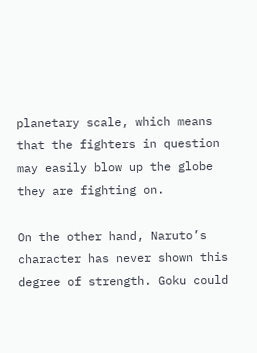planetary scale, which means that the fighters in question may easily blow up the globe they are fighting on.

On the other hand, Naruto’s character has never shown this degree of strength. Goku could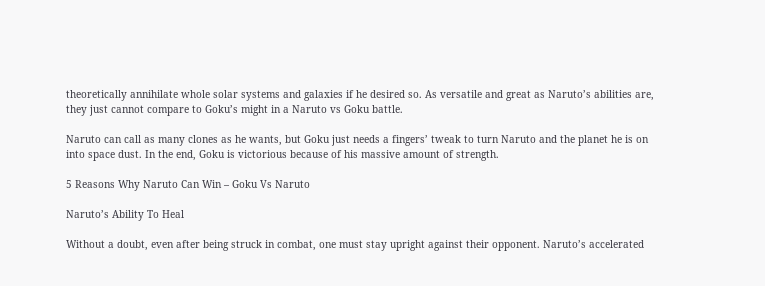theoretically annihilate whole solar systems and galaxies if he desired so. As versatile and great as Naruto’s abilities are, they just cannot compare to Goku’s might in a Naruto vs Goku battle.

Naruto can call as many clones as he wants, but Goku just needs a fingers’ tweak to turn Naruto and the planet he is on into space dust. In the end, Goku is victorious because of his massive amount of strength.

5 Reasons Why Naruto Can Win – Goku Vs Naruto

Naruto’s Ability To Heal

Without a doubt, even after being struck in combat, one must stay upright against their opponent. Naruto’s accelerated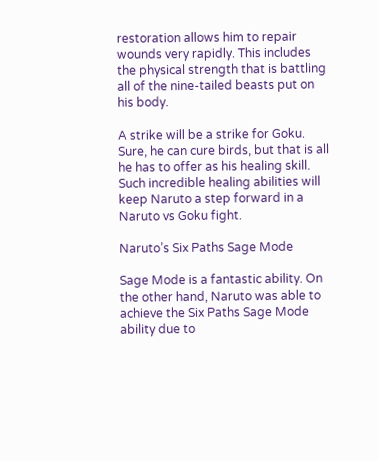restoration allows him to repair wounds very rapidly. This includes the physical strength that is battling all of the nine-tailed beasts put on his body.

A strike will be a strike for Goku. Sure, he can cure birds, but that is all he has to offer as his healing skill. Such incredible healing abilities will keep Naruto a step forward in a Naruto vs Goku fight.

Naruto’s Six Paths Sage Mode

Sage Mode is a fantastic ability. On the other hand, Naruto was able to achieve the Six Paths Sage Mode ability due to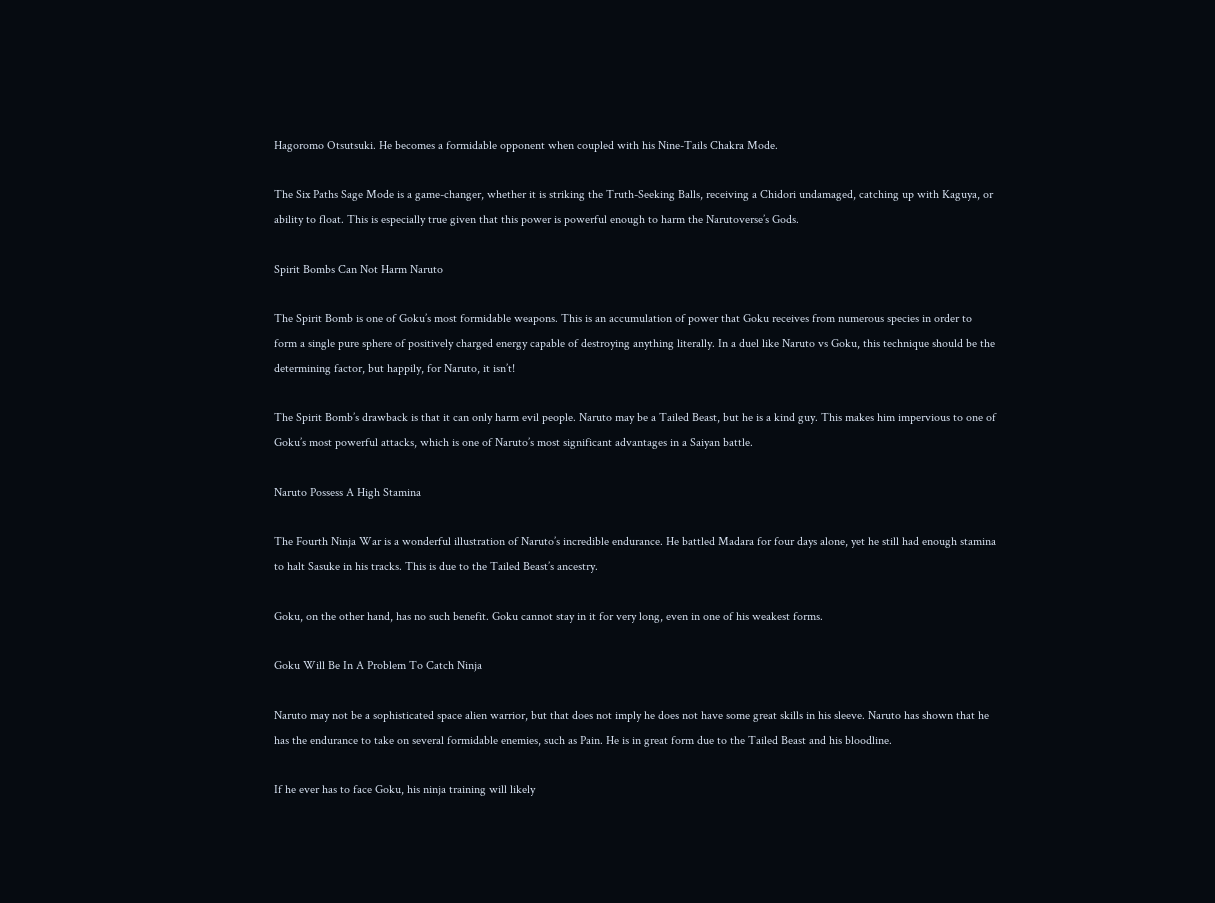Hagoromo Otsutsuki. He becomes a formidable opponent when coupled with his Nine-Tails Chakra Mode.

The Six Paths Sage Mode is a game-changer, whether it is striking the Truth-Seeking Balls, receiving a Chidori undamaged, catching up with Kaguya, or ability to float. This is especially true given that this power is powerful enough to harm the Narutoverse’s Gods.

Spirit Bombs Can Not Harm Naruto

The Spirit Bomb is one of Goku’s most formidable weapons. This is an accumulation of power that Goku receives from numerous species in order to form a single pure sphere of positively charged energy capable of destroying anything literally. In a duel like Naruto vs Goku, this technique should be the determining factor, but happily, for Naruto, it isn’t!

The Spirit Bomb’s drawback is that it can only harm evil people. Naruto may be a Tailed Beast, but he is a kind guy. This makes him impervious to one of Goku’s most powerful attacks, which is one of Naruto’s most significant advantages in a Saiyan battle.

Naruto Possess A High Stamina

The Fourth Ninja War is a wonderful illustration of Naruto’s incredible endurance. He battled Madara for four days alone, yet he still had enough stamina to halt Sasuke in his tracks. This is due to the Tailed Beast’s ancestry.

Goku, on the other hand, has no such benefit. Goku cannot stay in it for very long, even in one of his weakest forms.

Goku Will Be In A Problem To Catch Ninja

Naruto may not be a sophisticated space alien warrior, but that does not imply he does not have some great skills in his sleeve. Naruto has shown that he has the endurance to take on several formidable enemies, such as Pain. He is in great form due to the Tailed Beast and his bloodline.

If he ever has to face Goku, his ninja training will likely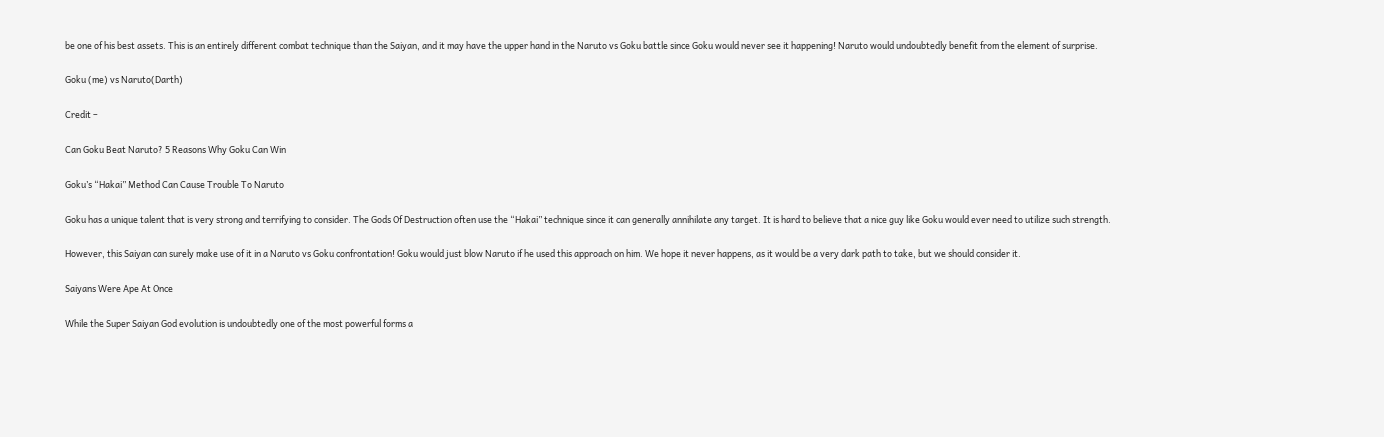be one of his best assets. This is an entirely different combat technique than the Saiyan, and it may have the upper hand in the Naruto vs Goku battle since Goku would never see it happening! Naruto would undoubtedly benefit from the element of surprise.

Goku (me) vs Naruto(Darth)

Credit –

Can Goku Beat Naruto? 5 Reasons Why Goku Can Win

Goku’s “Hakai” Method Can Cause Trouble To Naruto

Goku has a unique talent that is very strong and terrifying to consider. The Gods Of Destruction often use the “Hakai” technique since it can generally annihilate any target. It is hard to believe that a nice guy like Goku would ever need to utilize such strength.

However, this Saiyan can surely make use of it in a Naruto vs Goku confrontation! Goku would just blow Naruto if he used this approach on him. We hope it never happens, as it would be a very dark path to take, but we should consider it.

Saiyans Were Ape At Once

While the Super Saiyan God evolution is undoubtedly one of the most powerful forms a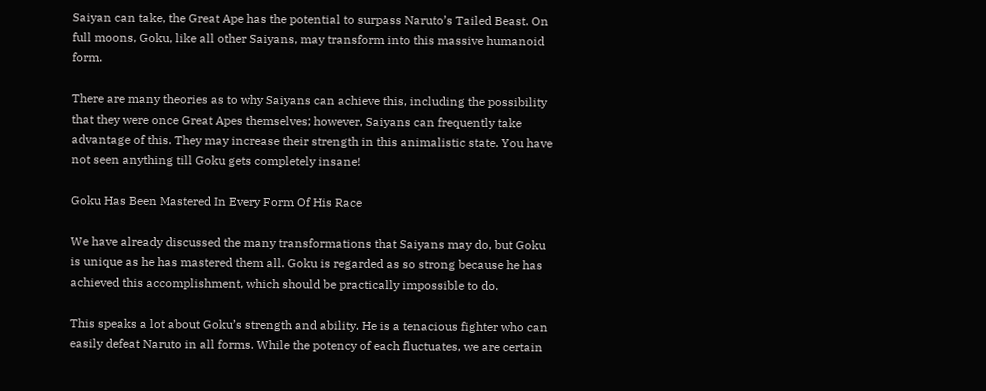Saiyan can take, the Great Ape has the potential to surpass Naruto’s Tailed Beast. On full moons, Goku, like all other Saiyans, may transform into this massive humanoid form.

There are many theories as to why Saiyans can achieve this, including the possibility that they were once Great Apes themselves; however, Saiyans can frequently take advantage of this. They may increase their strength in this animalistic state. You have not seen anything till Goku gets completely insane!

Goku Has Been Mastered In Every Form Of His Race

We have already discussed the many transformations that Saiyans may do, but Goku is unique as he has mastered them all. Goku is regarded as so strong because he has achieved this accomplishment, which should be practically impossible to do.

This speaks a lot about Goku’s strength and ability. He is a tenacious fighter who can easily defeat Naruto in all forms. While the potency of each fluctuates, we are certain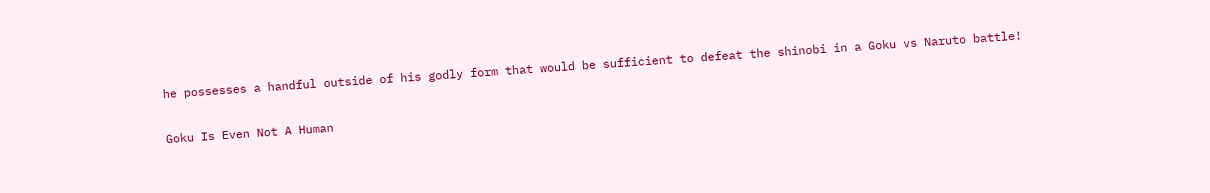he possesses a handful outside of his godly form that would be sufficient to defeat the shinobi in a Goku vs Naruto battle!

Goku Is Even Not A Human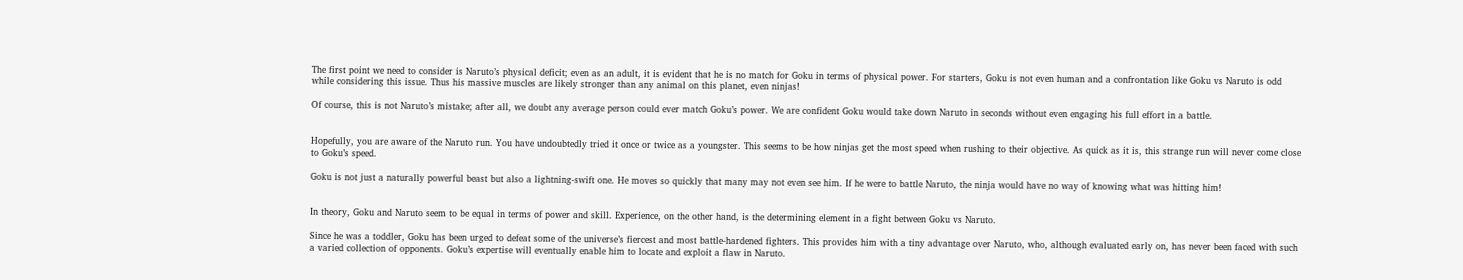The first point we need to consider is Naruto’s physical deficit; even as an adult, it is evident that he is no match for Goku in terms of physical power. For starters, Goku is not even human and a confrontation like Goku vs Naruto is odd while considering this issue. Thus his massive muscles are likely stronger than any animal on this planet, even ninjas!

Of course, this is not Naruto’s mistake; after all, we doubt any average person could ever match Goku’s power. We are confident Goku would take down Naruto in seconds without even engaging his full effort in a battle.


Hopefully, you are aware of the Naruto run. You have undoubtedly tried it once or twice as a youngster. This seems to be how ninjas get the most speed when rushing to their objective. As quick as it is, this strange run will never come close to Goku’s speed.

Goku is not just a naturally powerful beast but also a lightning-swift one. He moves so quickly that many may not even see him. If he were to battle Naruto, the ninja would have no way of knowing what was hitting him!


In theory, Goku and Naruto seem to be equal in terms of power and skill. Experience, on the other hand, is the determining element in a fight between Goku vs Naruto.

Since he was a toddler, Goku has been urged to defeat some of the universe’s fiercest and most battle-hardened fighters. This provides him with a tiny advantage over Naruto, who, although evaluated early on, has never been faced with such a varied collection of opponents. Goku’s expertise will eventually enable him to locate and exploit a flaw in Naruto.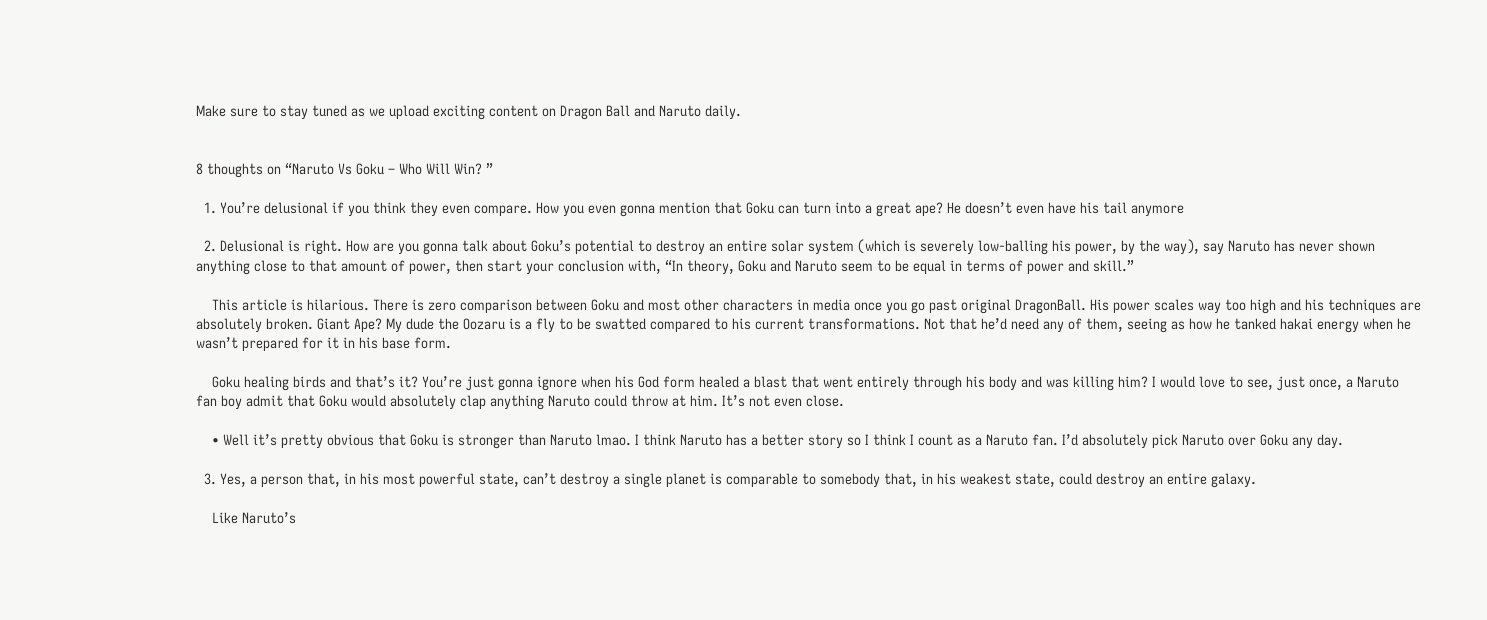Make sure to stay tuned as we upload exciting content on Dragon Ball and Naruto daily.


8 thoughts on “Naruto Vs Goku – Who Will Win? ”

  1. You’re delusional if you think they even compare. How you even gonna mention that Goku can turn into a great ape? He doesn’t even have his tail anymore

  2. Delusional is right. How are you gonna talk about Goku’s potential to destroy an entire solar system (which is severely low-balling his power, by the way), say Naruto has never shown anything close to that amount of power, then start your conclusion with, “In theory, Goku and Naruto seem to be equal in terms of power and skill.”

    This article is hilarious. There is zero comparison between Goku and most other characters in media once you go past original DragonBall. His power scales way too high and his techniques are absolutely broken. Giant Ape? My dude the Oozaru is a fly to be swatted compared to his current transformations. Not that he’d need any of them, seeing as how he tanked hakai energy when he wasn’t prepared for it in his base form.

    Goku healing birds and that’s it? You’re just gonna ignore when his God form healed a blast that went entirely through his body and was killing him? I would love to see, just once, a Naruto fan boy admit that Goku would absolutely clap anything Naruto could throw at him. It’s not even close.

    • Well it’s pretty obvious that Goku is stronger than Naruto lmao. I think Naruto has a better story so I think I count as a Naruto fan. I’d absolutely pick Naruto over Goku any day.

  3. Yes, a person that, in his most powerful state, can’t destroy a single planet is comparable to somebody that, in his weakest state, could destroy an entire galaxy.

    Like Naruto’s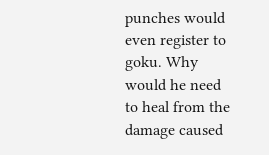punches would even register to goku. Why would he need to heal from the damage caused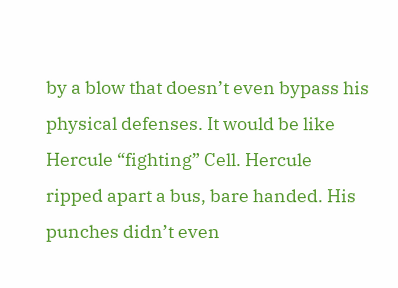by a blow that doesn’t even bypass his physical defenses. It would be like Hercule “fighting” Cell. Hercule ripped apart a bus, bare handed. His punches didn’t even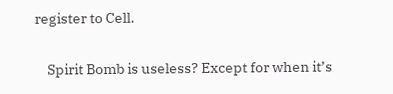register to Cell.

    Spirit Bomb is useless? Except for when it’s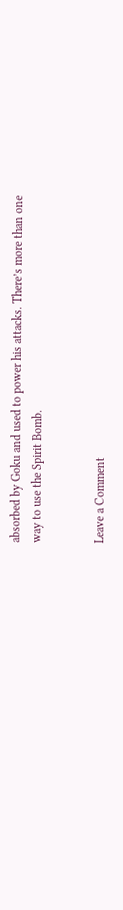absorbed by Goku and used to power his attacks. There’s more than one way to use the Spirit Bomb.


Leave a Comment